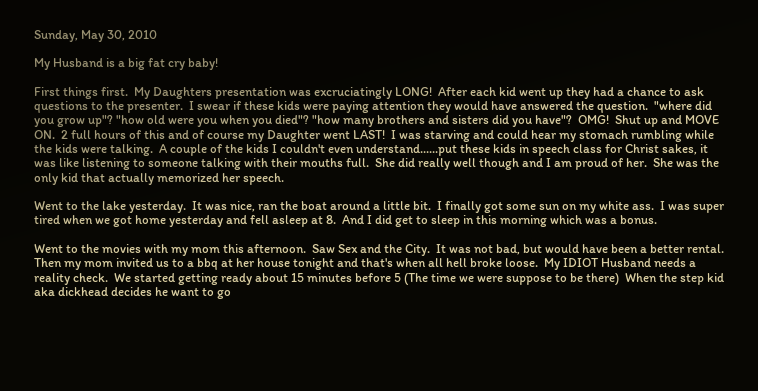Sunday, May 30, 2010

My Husband is a big fat cry baby!

First things first.  My Daughters presentation was excruciatingly LONG!  After each kid went up they had a chance to ask questions to the presenter.  I swear if these kids were paying attention they would have answered the question.  "where did you grow up"? "how old were you when you died"? "how many brothers and sisters did you have"?  OMG!  Shut up and MOVE ON.  2 full hours of this and of course my Daughter went LAST!  I was starving and could hear my stomach rumbling while the kids were talking.  A couple of the kids I couldn't even understand......put these kids in speech class for Christ sakes, it was like listening to someone talking with their mouths full.  She did really well though and I am proud of her.  She was the only kid that actually memorized her speech.

Went to the lake yesterday.  It was nice, ran the boat around a little bit.  I finally got some sun on my white ass.  I was super tired when we got home yesterday and fell asleep at 8.  And I did get to sleep in this morning which was a bonus.

Went to the movies with my mom this afternoon.  Saw Sex and the City.  It was not bad, but would have been a better rental.  Then my mom invited us to a bbq at her house tonight and that's when all hell broke loose.  My IDIOT Husband needs a reality check.  We started getting ready about 15 minutes before 5 (The time we were suppose to be there)  When the step kid aka dickhead decides he want to go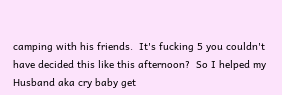camping with his friends.  It's fucking 5 you couldn't have decided this like this afternoon?  So I helped my Husband aka cry baby get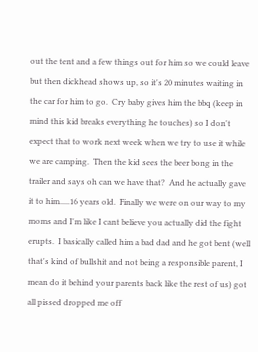out the tent and a few things out for him so we could leave but then dickhead shows up, so it's 20 minutes waiting in the car for him to go.  Cry baby gives him the bbq (keep in mind this kid breaks everything he touches) so I don't expect that to work next week when we try to use it while we are camping.  Then the kid sees the beer bong in the trailer and says oh can we have that?  And he actually gave it to him.....16 years old.  Finally we were on our way to my moms and I'm like I cant believe you actually did the fight erupts.  I basically called him a bad dad and he got bent (well that's kind of bullshit and not being a responsible parent, I mean do it behind your parents back like the rest of us) got all pissed dropped me off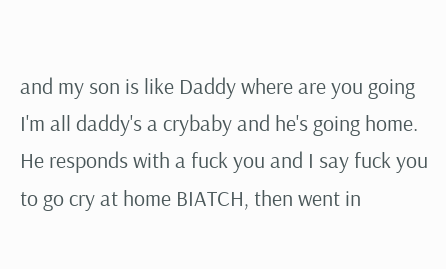and my son is like Daddy where are you going I'm all daddy's a crybaby and he's going home.  He responds with a fuck you and I say fuck you to go cry at home BIATCH, then went in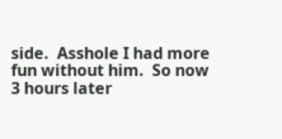side.  Asshole I had more fun without him.  So now 3 hours later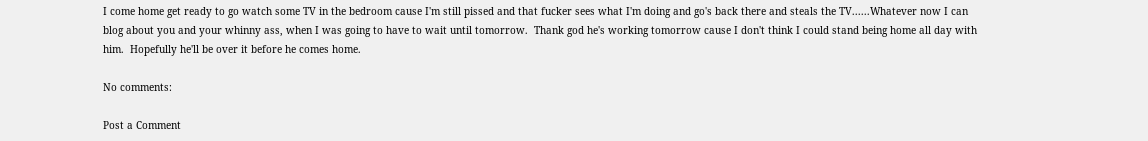I come home get ready to go watch some TV in the bedroom cause I'm still pissed and that fucker sees what I'm doing and go's back there and steals the TV......Whatever now I can blog about you and your whinny ass, when I was going to have to wait until tomorrow.  Thank god he's working tomorrow cause I don't think I could stand being home all day with him.  Hopefully he'll be over it before he comes home.

No comments:

Post a Comment